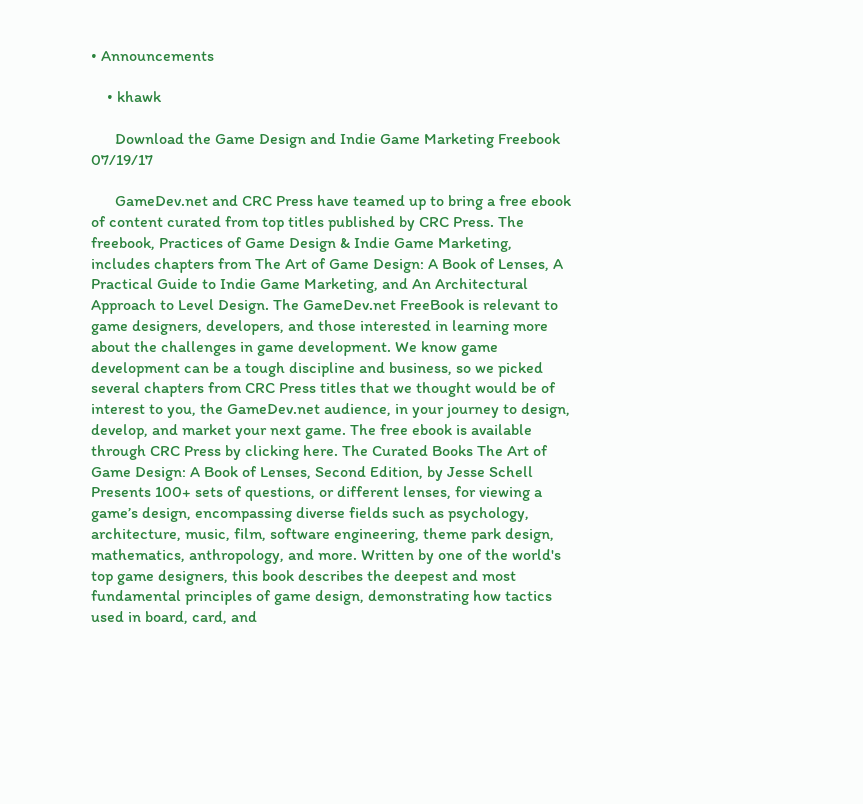• Announcements

    • khawk

      Download the Game Design and Indie Game Marketing Freebook   07/19/17

      GameDev.net and CRC Press have teamed up to bring a free ebook of content curated from top titles published by CRC Press. The freebook, Practices of Game Design & Indie Game Marketing, includes chapters from The Art of Game Design: A Book of Lenses, A Practical Guide to Indie Game Marketing, and An Architectural Approach to Level Design. The GameDev.net FreeBook is relevant to game designers, developers, and those interested in learning more about the challenges in game development. We know game development can be a tough discipline and business, so we picked several chapters from CRC Press titles that we thought would be of interest to you, the GameDev.net audience, in your journey to design, develop, and market your next game. The free ebook is available through CRC Press by clicking here. The Curated Books The Art of Game Design: A Book of Lenses, Second Edition, by Jesse Schell Presents 100+ sets of questions, or different lenses, for viewing a game’s design, encompassing diverse fields such as psychology, architecture, music, film, software engineering, theme park design, mathematics, anthropology, and more. Written by one of the world's top game designers, this book describes the deepest and most fundamental principles of game design, demonstrating how tactics used in board, card, and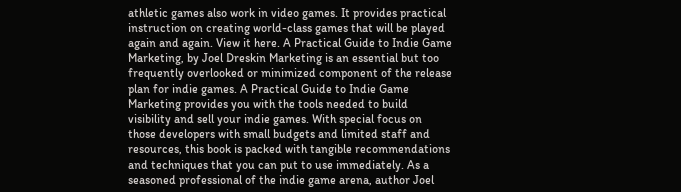athletic games also work in video games. It provides practical instruction on creating world-class games that will be played again and again. View it here. A Practical Guide to Indie Game Marketing, by Joel Dreskin Marketing is an essential but too frequently overlooked or minimized component of the release plan for indie games. A Practical Guide to Indie Game Marketing provides you with the tools needed to build visibility and sell your indie games. With special focus on those developers with small budgets and limited staff and resources, this book is packed with tangible recommendations and techniques that you can put to use immediately. As a seasoned professional of the indie game arena, author Joel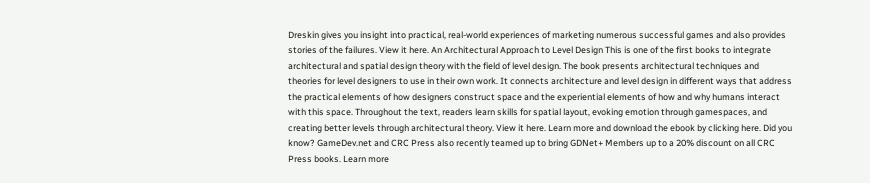Dreskin gives you insight into practical, real-world experiences of marketing numerous successful games and also provides stories of the failures. View it here. An Architectural Approach to Level Design This is one of the first books to integrate architectural and spatial design theory with the field of level design. The book presents architectural techniques and theories for level designers to use in their own work. It connects architecture and level design in different ways that address the practical elements of how designers construct space and the experiential elements of how and why humans interact with this space. Throughout the text, readers learn skills for spatial layout, evoking emotion through gamespaces, and creating better levels through architectural theory. View it here. Learn more and download the ebook by clicking here. Did you know? GameDev.net and CRC Press also recently teamed up to bring GDNet+ Members up to a 20% discount on all CRC Press books. Learn more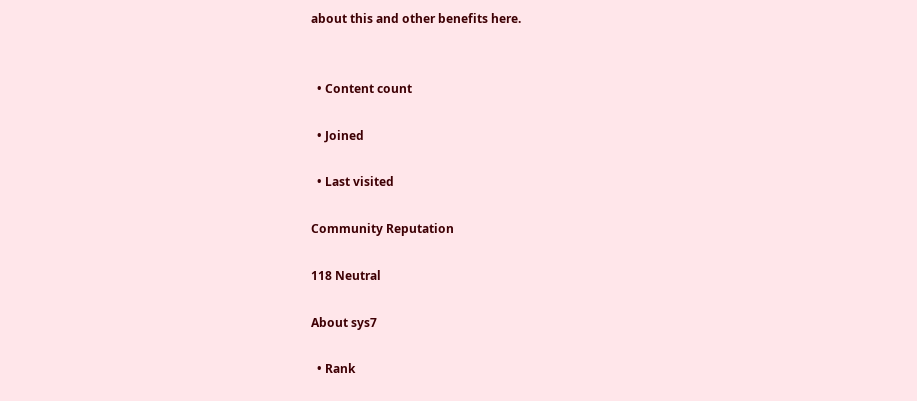about this and other benefits here.


  • Content count

  • Joined

  • Last visited

Community Reputation

118 Neutral

About sys7

  • Rank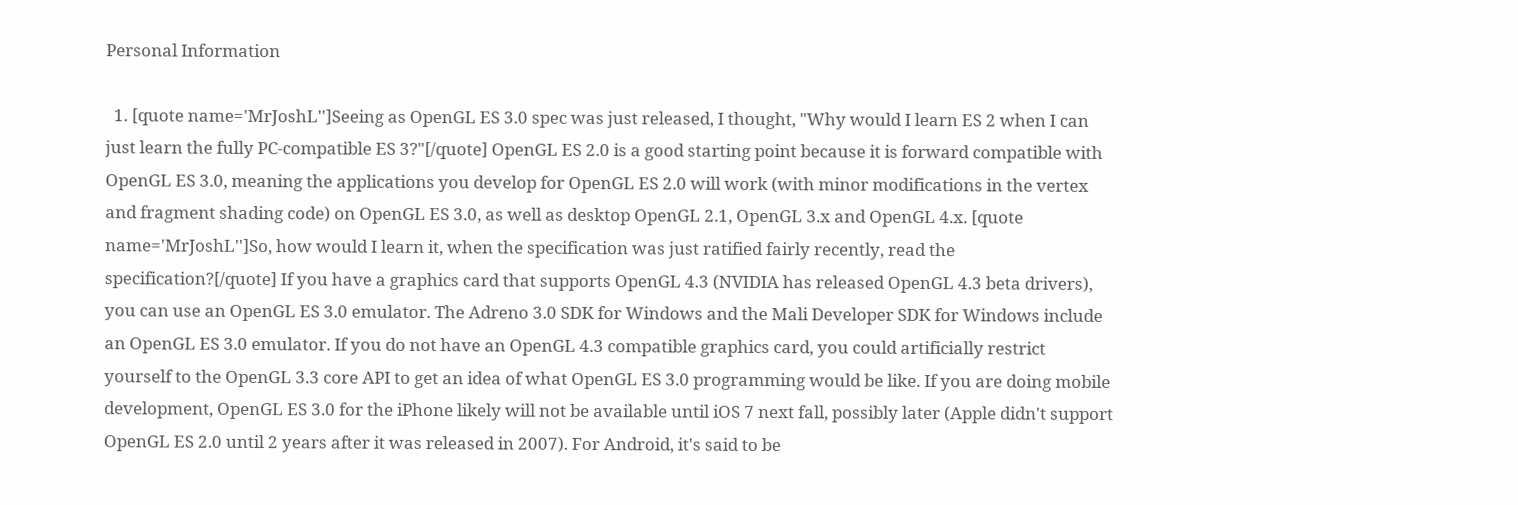Personal Information

  1. [quote name='MrJoshL'']Seeing as OpenGL ES 3.0 spec was just released, I thought, "Why would I learn ES 2 when I can just learn the fully PC-compatible ES 3?"[/quote] OpenGL ES 2.0 is a good starting point because it is forward compatible with OpenGL ES 3.0, meaning the applications you develop for OpenGL ES 2.0 will work (with minor modifications in the vertex and fragment shading code) on OpenGL ES 3.0, as well as desktop OpenGL 2.1, OpenGL 3.x and OpenGL 4.x. [quote name='MrJoshL'']So, how would I learn it, when the specification was just ratified fairly recently, read the specification?[/quote] If you have a graphics card that supports OpenGL 4.3 (NVIDIA has released OpenGL 4.3 beta drivers), you can use an OpenGL ES 3.0 emulator. The Adreno 3.0 SDK for Windows and the Mali Developer SDK for Windows include an OpenGL ES 3.0 emulator. If you do not have an OpenGL 4.3 compatible graphics card, you could artificially restrict yourself to the OpenGL 3.3 core API to get an idea of what OpenGL ES 3.0 programming would be like. If you are doing mobile development, OpenGL ES 3.0 for the iPhone likely will not be available until iOS 7 next fall, possibly later (Apple didn't support OpenGL ES 2.0 until 2 years after it was released in 2007). For Android, it's said to be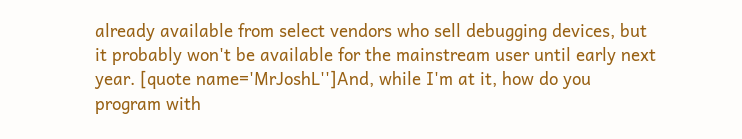already available from select vendors who sell debugging devices, but it probably won't be available for the mainstream user until early next year. [quote name='MrJoshL'']And, while I'm at it, how do you program with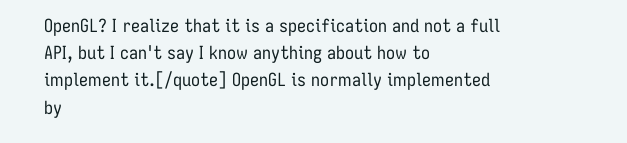OpenGL? I realize that it is a specification and not a full API, but I can't say I know anything about how to implement it.[/quote] OpenGL is normally implemented by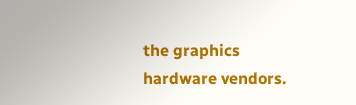the graphics hardware vendors.